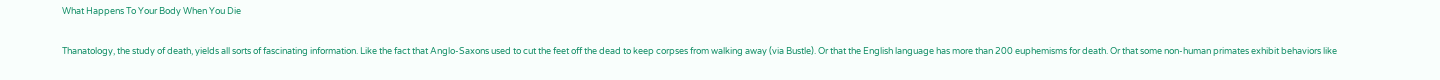What Happens To Your Body When You Die

Thanatology, the study of death, yields all sorts of fascinating information. Like the fact that Anglo-Saxons used to cut the feet off the dead to keep corpses from walking away (via Bustle). Or that the English language has more than 200 euphemisms for death. Or that some non-human primates exhibit behaviors like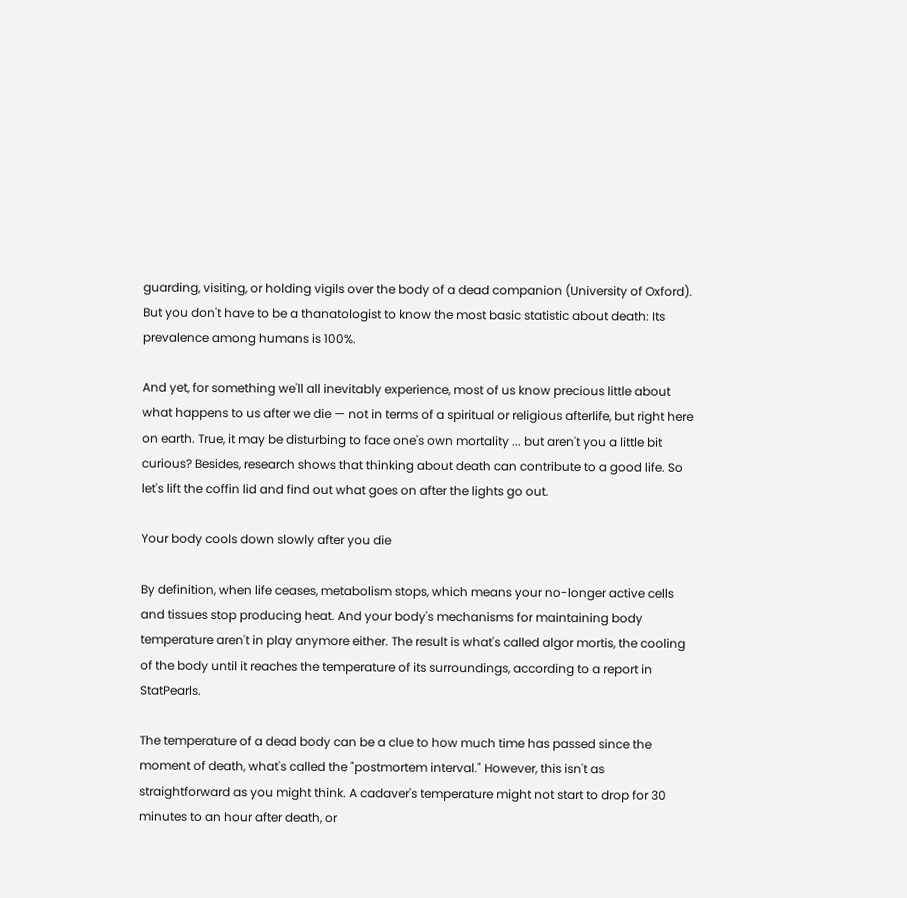guarding, visiting, or holding vigils over the body of a dead companion (University of Oxford). But you don't have to be a thanatologist to know the most basic statistic about death: Its prevalence among humans is 100%.

And yet, for something we'll all inevitably experience, most of us know precious little about what happens to us after we die — not in terms of a spiritual or religious afterlife, but right here on earth. True, it may be disturbing to face one's own mortality ... but aren't you a little bit curious? Besides, research shows that thinking about death can contribute to a good life. So let's lift the coffin lid and find out what goes on after the lights go out.

Your body cools down slowly after you die

By definition, when life ceases, metabolism stops, which means your no-longer active cells and tissues stop producing heat. And your body's mechanisms for maintaining body temperature aren't in play anymore either. The result is what's called algor mortis, the cooling of the body until it reaches the temperature of its surroundings, according to a report in StatPearls.

The temperature of a dead body can be a clue to how much time has passed since the moment of death, what's called the "postmortem interval." However, this isn't as straightforward as you might think. A cadaver's temperature might not start to drop for 30 minutes to an hour after death, or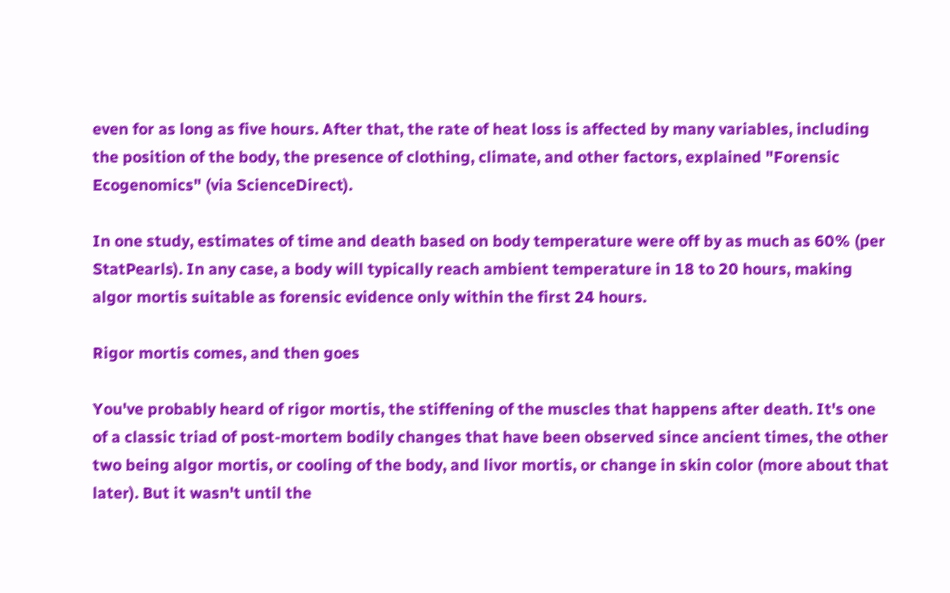even for as long as five hours. After that, the rate of heat loss is affected by many variables, including the position of the body, the presence of clothing, climate, and other factors, explained "Forensic Ecogenomics" (via ScienceDirect).

In one study, estimates of time and death based on body temperature were off by as much as 60% (per StatPearls). In any case, a body will typically reach ambient temperature in 18 to 20 hours, making algor mortis suitable as forensic evidence only within the first 24 hours.

Rigor mortis comes, and then goes

You've probably heard of rigor mortis, the stiffening of the muscles that happens after death. It's one of a classic triad of post-mortem bodily changes that have been observed since ancient times, the other two being algor mortis, or cooling of the body, and livor mortis, or change in skin color (more about that later). But it wasn't until the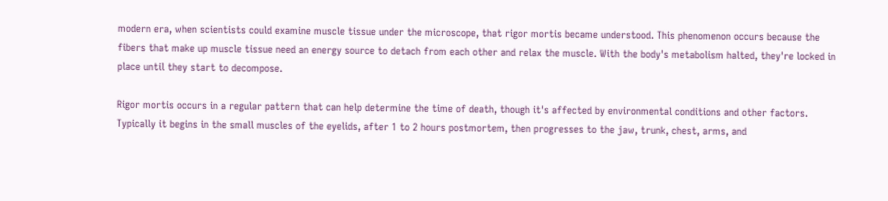modern era, when scientists could examine muscle tissue under the microscope, that rigor mortis became understood. This phenomenon occurs because the fibers that make up muscle tissue need an energy source to detach from each other and relax the muscle. With the body's metabolism halted, they're locked in place until they start to decompose.

Rigor mortis occurs in a regular pattern that can help determine the time of death, though it's affected by environmental conditions and other factors. Typically it begins in the small muscles of the eyelids, after 1 to 2 hours postmortem, then progresses to the jaw, trunk, chest, arms, and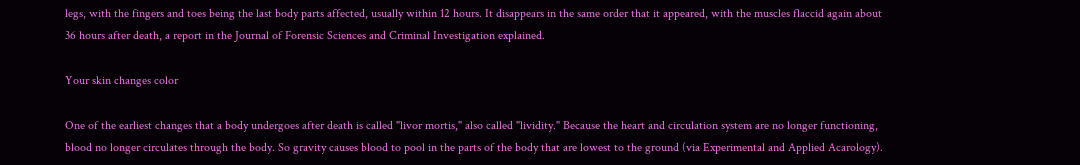legs, with the fingers and toes being the last body parts affected, usually within 12 hours. It disappears in the same order that it appeared, with the muscles flaccid again about 36 hours after death, a report in the Journal of Forensic Sciences and Criminal Investigation explained.

Your skin changes color

One of the earliest changes that a body undergoes after death is called "livor mortis," also called "lividity." Because the heart and circulation system are no longer functioning, blood no longer circulates through the body. So gravity causes blood to pool in the parts of the body that are lowest to the ground (via Experimental and Applied Acarology).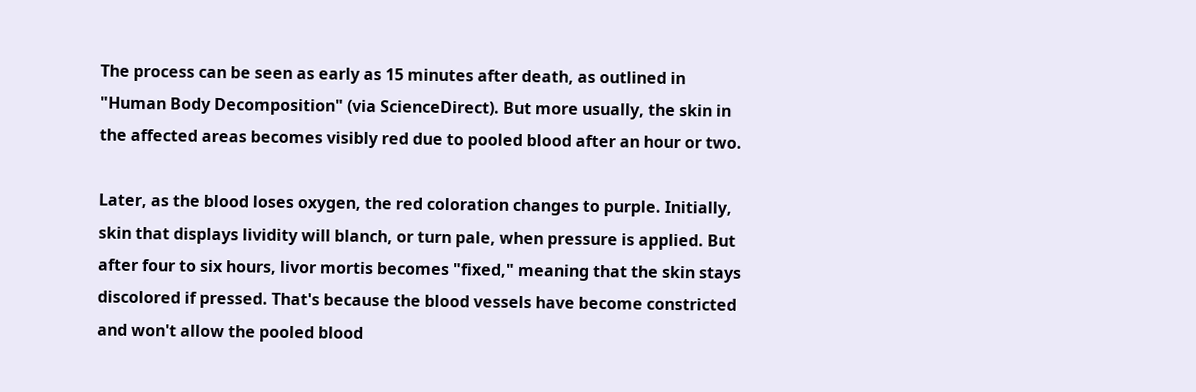The process can be seen as early as 15 minutes after death, as outlined in "Human Body Decomposition" (via ScienceDirect). But more usually, the skin in the affected areas becomes visibly red due to pooled blood after an hour or two.

Later, as the blood loses oxygen, the red coloration changes to purple. Initially, skin that displays lividity will blanch, or turn pale, when pressure is applied. But after four to six hours, livor mortis becomes "fixed," meaning that the skin stays discolored if pressed. That's because the blood vessels have become constricted and won't allow the pooled blood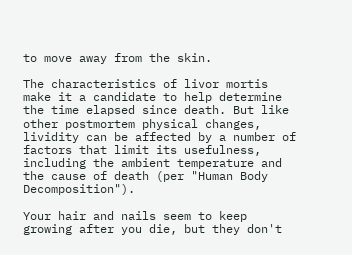to move away from the skin.

The characteristics of livor mortis make it a candidate to help determine the time elapsed since death. But like other postmortem physical changes, lividity can be affected by a number of factors that limit its usefulness, including the ambient temperature and the cause of death (per "Human Body Decomposition").

Your hair and nails seem to keep growing after you die, but they don't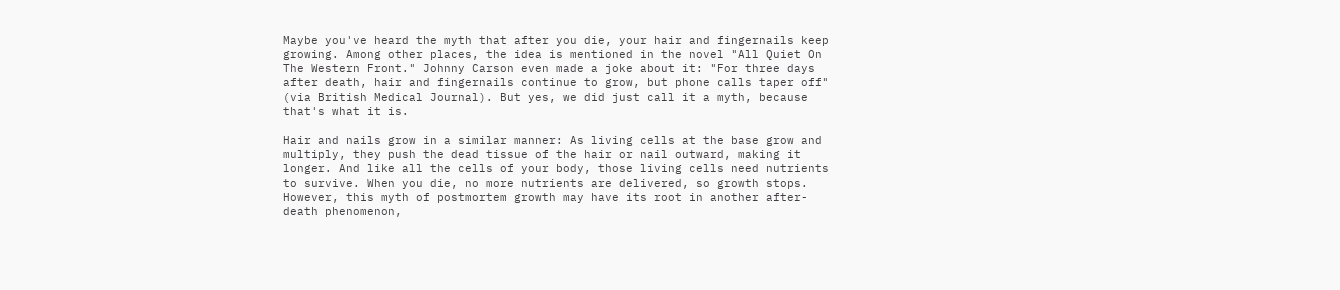Maybe you've heard the myth that after you die, your hair and fingernails keep growing. Among other places, the idea is mentioned in the novel "All Quiet On The Western Front." Johnny Carson even made a joke about it: "For three days after death, hair and fingernails continue to grow, but phone calls taper off" (via British Medical Journal). But yes, we did just call it a myth, because that's what it is.

Hair and nails grow in a similar manner: As living cells at the base grow and multiply, they push the dead tissue of the hair or nail outward, making it longer. And like all the cells of your body, those living cells need nutrients to survive. When you die, no more nutrients are delivered, so growth stops. However, this myth of postmortem growth may have its root in another after-death phenomenon,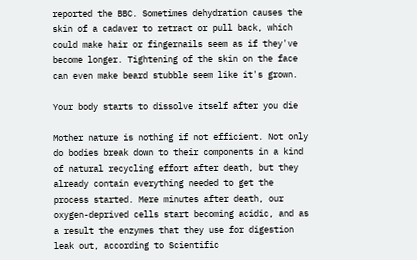reported the BBC. Sometimes dehydration causes the skin of a cadaver to retract or pull back, which could make hair or fingernails seem as if they've become longer. Tightening of the skin on the face can even make beard stubble seem like it's grown.

Your body starts to dissolve itself after you die

Mother nature is nothing if not efficient. Not only do bodies break down to their components in a kind of natural recycling effort after death, but they already contain everything needed to get the process started. Mere minutes after death, our oxygen-deprived cells start becoming acidic, and as a result the enzymes that they use for digestion leak out, according to Scientific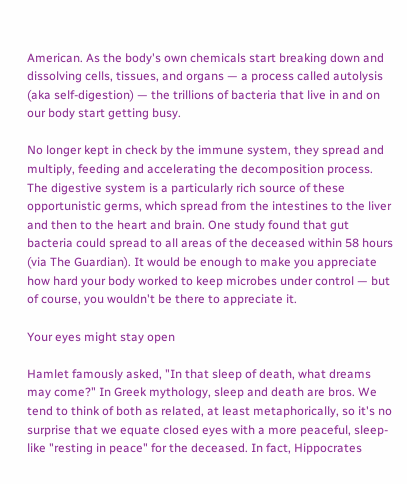American. As the body's own chemicals start breaking down and dissolving cells, tissues, and organs — a process called autolysis (aka self-digestion) — the trillions of bacteria that live in and on our body start getting busy.

No longer kept in check by the immune system, they spread and multiply, feeding and accelerating the decomposition process. The digestive system is a particularly rich source of these opportunistic germs, which spread from the intestines to the liver and then to the heart and brain. One study found that gut bacteria could spread to all areas of the deceased within 58 hours (via The Guardian). It would be enough to make you appreciate how hard your body worked to keep microbes under control — but of course, you wouldn't be there to appreciate it.

Your eyes might stay open

Hamlet famously asked, "In that sleep of death, what dreams may come?" In Greek mythology, sleep and death are bros. We tend to think of both as related, at least metaphorically, so it's no surprise that we equate closed eyes with a more peaceful, sleep-like "resting in peace" for the deceased. In fact, Hippocrates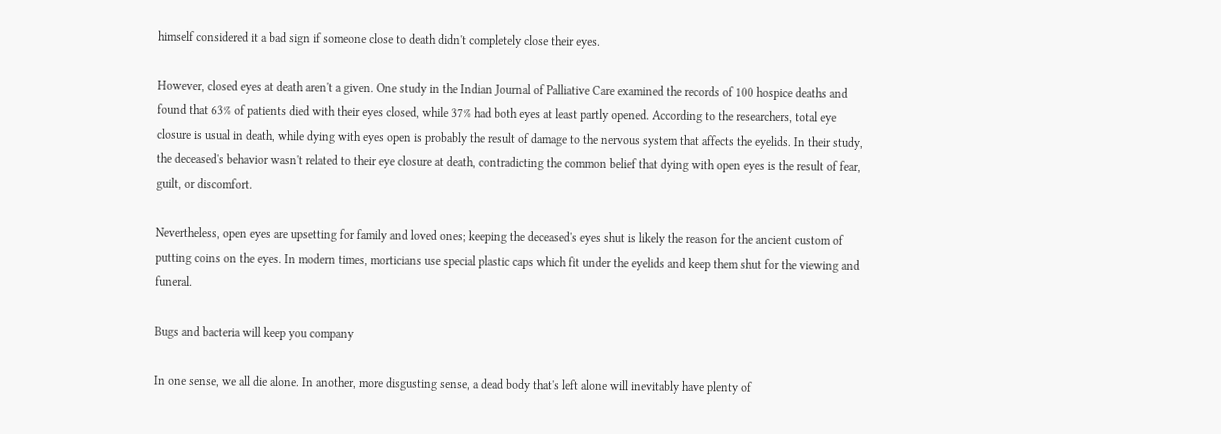himself considered it a bad sign if someone close to death didn't completely close their eyes.

However, closed eyes at death aren't a given. One study in the Indian Journal of Palliative Care examined the records of 100 hospice deaths and found that 63% of patients died with their eyes closed, while 37% had both eyes at least partly opened. According to the researchers, total eye closure is usual in death, while dying with eyes open is probably the result of damage to the nervous system that affects the eyelids. In their study, the deceased's behavior wasn't related to their eye closure at death, contradicting the common belief that dying with open eyes is the result of fear, guilt, or discomfort.

Nevertheless, open eyes are upsetting for family and loved ones; keeping the deceased's eyes shut is likely the reason for the ancient custom of putting coins on the eyes. In modern times, morticians use special plastic caps which fit under the eyelids and keep them shut for the viewing and funeral.

Bugs and bacteria will keep you company

In one sense, we all die alone. In another, more disgusting sense, a dead body that's left alone will inevitably have plenty of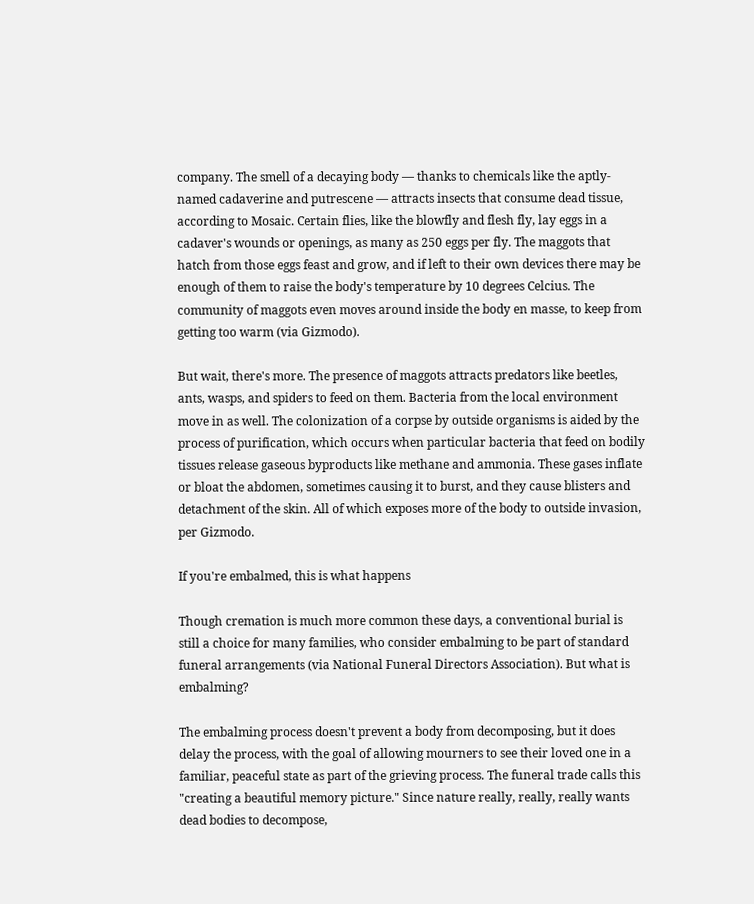company. The smell of a decaying body — thanks to chemicals like the aptly-named cadaverine and putrescene — attracts insects that consume dead tissue, according to Mosaic. Certain flies, like the blowfly and flesh fly, lay eggs in a cadaver's wounds or openings, as many as 250 eggs per fly. The maggots that hatch from those eggs feast and grow, and if left to their own devices there may be enough of them to raise the body's temperature by 10 degrees Celcius. The community of maggots even moves around inside the body en masse, to keep from getting too warm (via Gizmodo).

But wait, there's more. The presence of maggots attracts predators like beetles, ants, wasps, and spiders to feed on them. Bacteria from the local environment move in as well. The colonization of a corpse by outside organisms is aided by the process of purification, which occurs when particular bacteria that feed on bodily tissues release gaseous byproducts like methane and ammonia. These gases inflate or bloat the abdomen, sometimes causing it to burst, and they cause blisters and detachment of the skin. All of which exposes more of the body to outside invasion, per Gizmodo.

If you're embalmed, this is what happens

Though cremation is much more common these days, a conventional burial is still a choice for many families, who consider embalming to be part of standard funeral arrangements (via National Funeral Directors Association). But what is embalming?

The embalming process doesn't prevent a body from decomposing, but it does delay the process, with the goal of allowing mourners to see their loved one in a familiar, peaceful state as part of the grieving process. The funeral trade calls this "creating a beautiful memory picture." Since nature really, really, really wants dead bodies to decompose,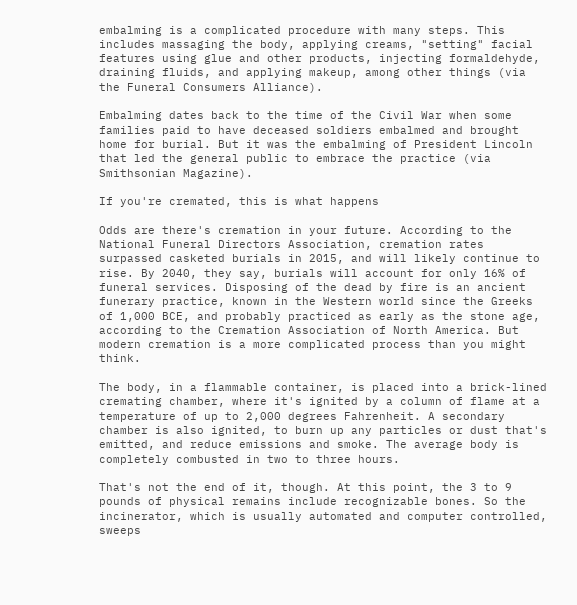embalming is a complicated procedure with many steps. This includes massaging the body, applying creams, "setting" facial features using glue and other products, injecting formaldehyde, draining fluids, and applying makeup, among other things (via the Funeral Consumers Alliance).

Embalming dates back to the time of the Civil War when some families paid to have deceased soldiers embalmed and brought home for burial. But it was the embalming of President Lincoln that led the general public to embrace the practice (via Smithsonian Magazine).

If you're cremated, this is what happens

Odds are there's cremation in your future. According to the National Funeral Directors Association, cremation rates surpassed casketed burials in 2015, and will likely continue to rise. By 2040, they say, burials will account for only 16% of funeral services. Disposing of the dead by fire is an ancient funerary practice, known in the Western world since the Greeks of 1,000 BCE, and probably practiced as early as the stone age, according to the Cremation Association of North America. But modern cremation is a more complicated process than you might think.

The body, in a flammable container, is placed into a brick-lined cremating chamber, where it's ignited by a column of flame at a temperature of up to 2,000 degrees Fahrenheit. A secondary chamber is also ignited, to burn up any particles or dust that's emitted, and reduce emissions and smoke. The average body is completely combusted in two to three hours.

That's not the end of it, though. At this point, the 3 to 9 pounds of physical remains include recognizable bones. So the incinerator, which is usually automated and computer controlled, sweeps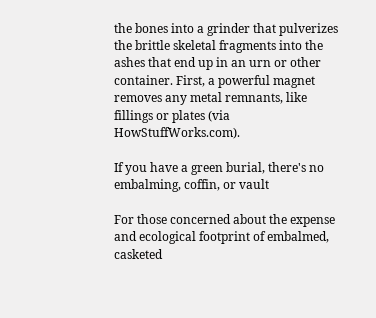the bones into a grinder that pulverizes the brittle skeletal fragments into the ashes that end up in an urn or other container. First, a powerful magnet removes any metal remnants, like fillings or plates (via HowStuffWorks.com).

If you have a green burial, there's no embalming, coffin, or vault

For those concerned about the expense and ecological footprint of embalmed, casketed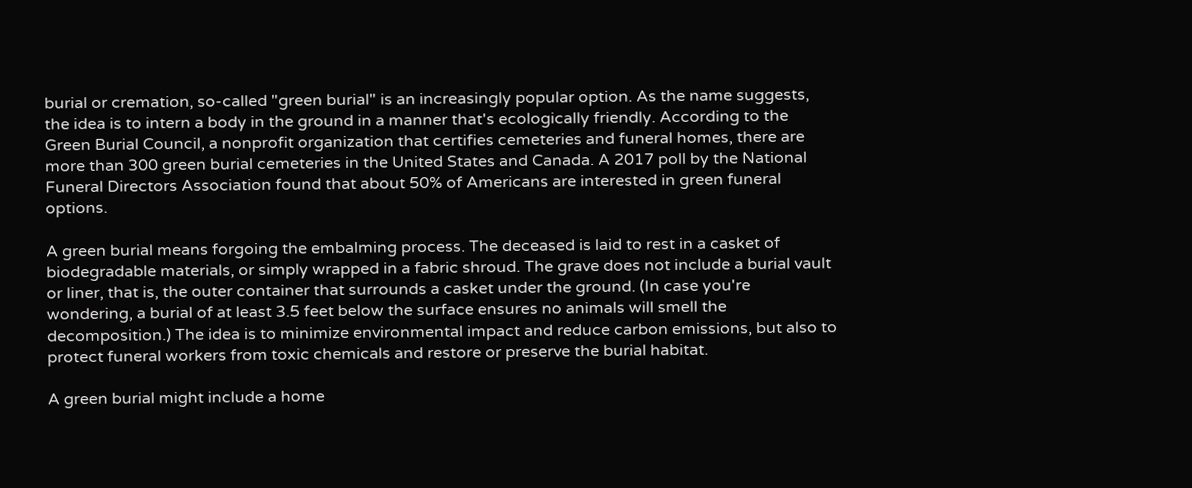burial or cremation, so-called "green burial" is an increasingly popular option. As the name suggests, the idea is to intern a body in the ground in a manner that's ecologically friendly. According to the Green Burial Council, a nonprofit organization that certifies cemeteries and funeral homes, there are more than 300 green burial cemeteries in the United States and Canada. A 2017 poll by the National Funeral Directors Association found that about 50% of Americans are interested in green funeral options.

A green burial means forgoing the embalming process. The deceased is laid to rest in a casket of biodegradable materials, or simply wrapped in a fabric shroud. The grave does not include a burial vault or liner, that is, the outer container that surrounds a casket under the ground. (In case you're wondering, a burial of at least 3.5 feet below the surface ensures no animals will smell the decomposition.) The idea is to minimize environmental impact and reduce carbon emissions, but also to protect funeral workers from toxic chemicals and restore or preserve the burial habitat.

A green burial might include a home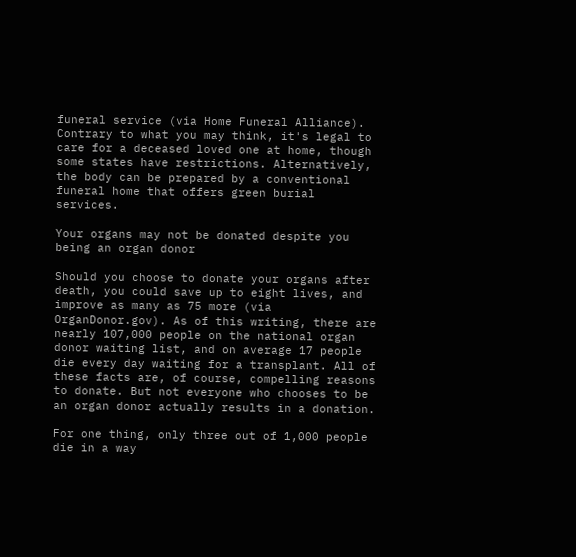funeral service (via Home Funeral Alliance). Contrary to what you may think, it's legal to care for a deceased loved one at home, though some states have restrictions. Alternatively, the body can be prepared by a conventional funeral home that offers green burial services.

Your organs may not be donated despite you being an organ donor

Should you choose to donate your organs after death, you could save up to eight lives, and improve as many as 75 more (via OrganDonor.gov). As of this writing, there are nearly 107,000 people on the national organ donor waiting list, and on average 17 people die every day waiting for a transplant. All of these facts are, of course, compelling reasons to donate. But not everyone who chooses to be an organ donor actually results in a donation.

For one thing, only three out of 1,000 people die in a way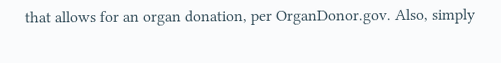that allows for an organ donation, per OrganDonor.gov. Also, simply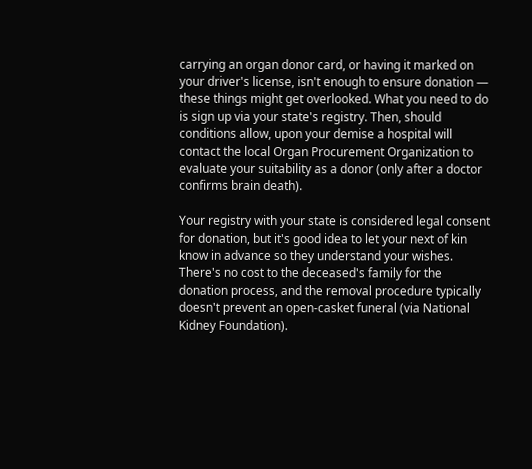carrying an organ donor card, or having it marked on your driver's license, isn't enough to ensure donation — these things might get overlooked. What you need to do is sign up via your state's registry. Then, should conditions allow, upon your demise a hospital will contact the local Organ Procurement Organization to evaluate your suitability as a donor (only after a doctor confirms brain death).

Your registry with your state is considered legal consent for donation, but it's good idea to let your next of kin know in advance so they understand your wishes. There's no cost to the deceased's family for the donation process, and the removal procedure typically doesn't prevent an open-casket funeral (via National Kidney Foundation).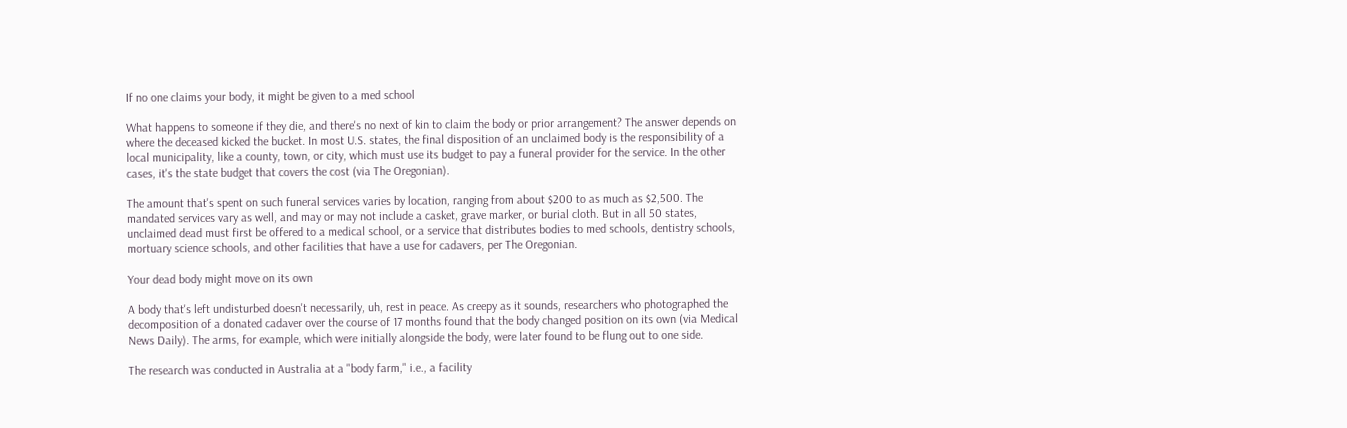If no one claims your body, it might be given to a med school

What happens to someone if they die, and there's no next of kin to claim the body or prior arrangement? The answer depends on where the deceased kicked the bucket. In most U.S. states, the final disposition of an unclaimed body is the responsibility of a local municipality, like a county, town, or city, which must use its budget to pay a funeral provider for the service. In the other cases, it's the state budget that covers the cost (via The Oregonian).

The amount that's spent on such funeral services varies by location, ranging from about $200 to as much as $2,500. The mandated services vary as well, and may or may not include a casket, grave marker, or burial cloth. But in all 50 states, unclaimed dead must first be offered to a medical school, or a service that distributes bodies to med schools, dentistry schools, mortuary science schools, and other facilities that have a use for cadavers, per The Oregonian.

Your dead body might move on its own

A body that's left undisturbed doesn't necessarily, uh, rest in peace. As creepy as it sounds, researchers who photographed the decomposition of a donated cadaver over the course of 17 months found that the body changed position on its own (via Medical News Daily). The arms, for example, which were initially alongside the body, were later found to be flung out to one side.

The research was conducted in Australia at a "body farm," i.e., a facility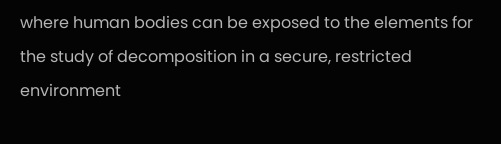where human bodies can be exposed to the elements for the study of decomposition in a secure, restricted environment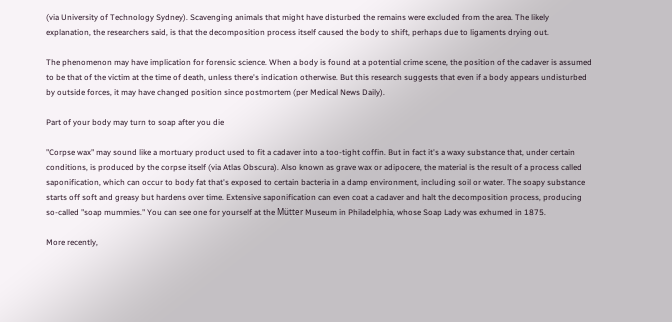(via University of Technology Sydney). Scavenging animals that might have disturbed the remains were excluded from the area. The likely explanation, the researchers said, is that the decomposition process itself caused the body to shift, perhaps due to ligaments drying out.

The phenomenon may have implication for forensic science. When a body is found at a potential crime scene, the position of the cadaver is assumed to be that of the victim at the time of death, unless there's indication otherwise. But this research suggests that even if a body appears undisturbed by outside forces, it may have changed position since postmortem (per Medical News Daily).

Part of your body may turn to soap after you die

"Corpse wax" may sound like a mortuary product used to fit a cadaver into a too-tight coffin. But in fact it's a waxy substance that, under certain conditions, is produced by the corpse itself (via Atlas Obscura). Also known as grave wax or adipocere, the material is the result of a process called saponification, which can occur to body fat that's exposed to certain bacteria in a damp environment, including soil or water. The soapy substance starts off soft and greasy but hardens over time. Extensive saponification can even coat a cadaver and halt the decomposition process, producing so-called "soap mummies." You can see one for yourself at the Mütter Museum in Philadelphia, whose Soap Lady was exhumed in 1875.

More recently,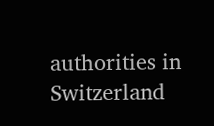authorities in Switzerland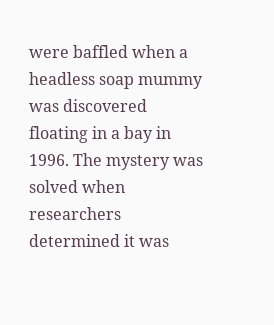were baffled when a headless soap mummy was discovered floating in a bay in 1996. The mystery was solved when researchers determined it was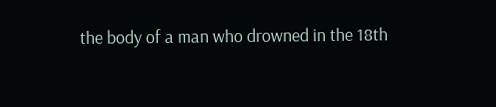the body of a man who drowned in the 18th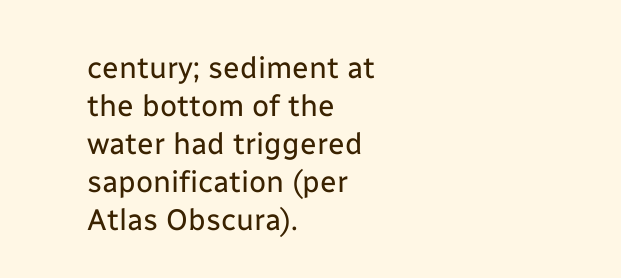century; sediment at the bottom of the water had triggered saponification (per Atlas Obscura).